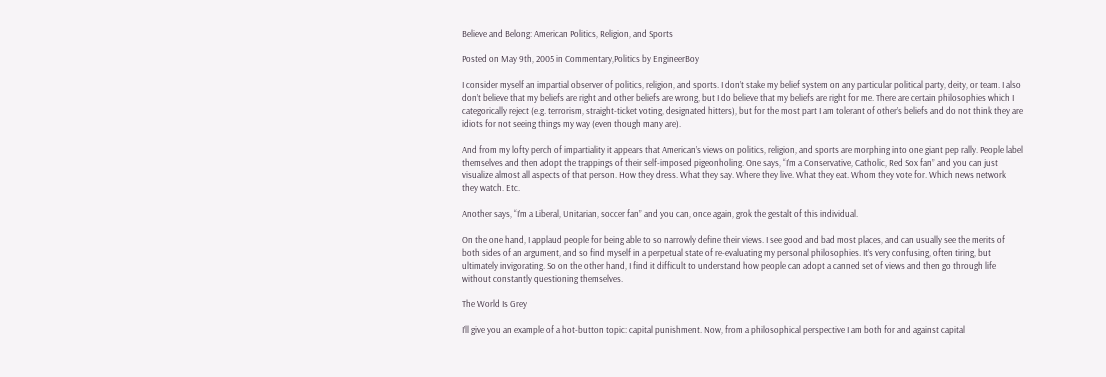Believe and Belong: American Politics, Religion, and Sports

Posted on May 9th, 2005 in Commentary,Politics by EngineerBoy

I consider myself an impartial observer of politics, religion, and sports. I don’t stake my belief system on any particular political party, deity, or team. I also don’t believe that my beliefs are right and other beliefs are wrong, but I do believe that my beliefs are right for me. There are certain philosophies which I categorically reject (e.g. terrorism, straight-ticket voting, designated hitters), but for the most part I am tolerant of other’s beliefs and do not think they are idiots for not seeing things my way (even though many are).

And from my lofty perch of impartiality it appears that American’s views on politics, religion, and sports are morphing into one giant pep rally. People label themselves and then adopt the trappings of their self-imposed pigeonholing. One says, “I’m a Conservative, Catholic, Red Sox fan” and you can just visualize almost all aspects of that person. How they dress. What they say. Where they live. What they eat. Whom they vote for. Which news network they watch. Etc.

Another says, “I’m a Liberal, Unitarian, soccer fan” and you can, once again, grok the gestalt of this individual.

On the one hand, I applaud people for being able to so narrowly define their views. I see good and bad most places, and can usually see the merits of both sides of an argument, and so find myself in a perpetual state of re-evaluating my personal philosophies. It’s very confusing, often tiring, but ultimately invigorating. So on the other hand, I find it difficult to understand how people can adopt a canned set of views and then go through life without constantly questioning themselves.

The World Is Grey

I’ll give you an example of a hot-button topic: capital punishment. Now, from a philosophical perspective I am both for and against capital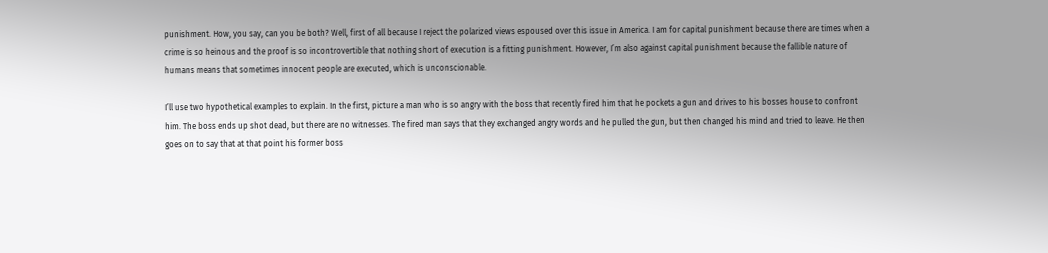punishment. How, you say, can you be both? Well, first of all because I reject the polarized views espoused over this issue in America. I am for capital punishment because there are times when a crime is so heinous and the proof is so incontrovertible that nothing short of execution is a fitting punishment. However, I’m also against capital punishment because the fallible nature of humans means that sometimes innocent people are executed, which is unconscionable.

I’ll use two hypothetical examples to explain. In the first, picture a man who is so angry with the boss that recently fired him that he pockets a gun and drives to his bosses house to confront him. The boss ends up shot dead, but there are no witnesses. The fired man says that they exchanged angry words and he pulled the gun, but then changed his mind and tried to leave. He then goes on to say that at that point his former boss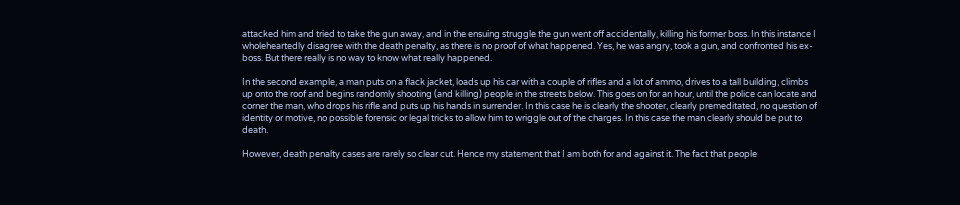attacked him and tried to take the gun away, and in the ensuing struggle the gun went off accidentally, killing his former boss. In this instance I wholeheartedly disagree with the death penalty, as there is no proof of what happened. Yes, he was angry, took a gun, and confronted his ex-boss. But there really is no way to know what really happened.

In the second example, a man puts on a flack jacket, loads up his car with a couple of rifles and a lot of ammo, drives to a tall building, climbs up onto the roof and begins randomly shooting (and killing) people in the streets below. This goes on for an hour, until the police can locate and corner the man, who drops his rifle and puts up his hands in surrender. In this case he is clearly the shooter, clearly premeditated, no question of identity or motive, no possible forensic or legal tricks to allow him to wriggle out of the charges. In this case the man clearly should be put to death.

However, death penalty cases are rarely so clear cut. Hence my statement that I am both for and against it. The fact that people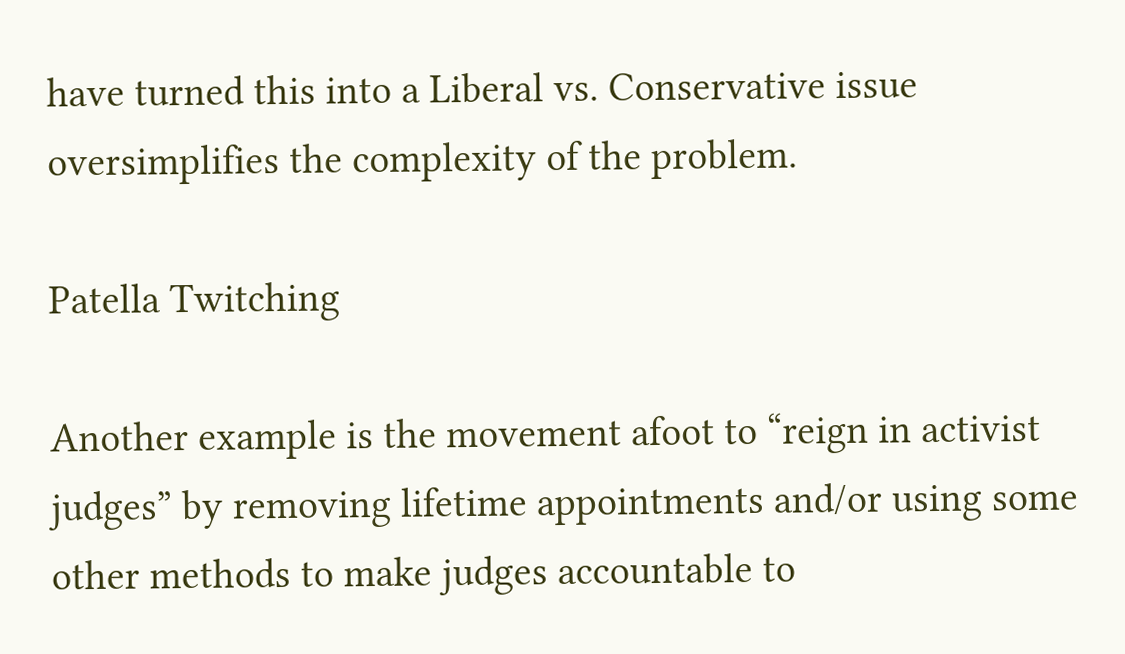have turned this into a Liberal vs. Conservative issue oversimplifies the complexity of the problem.

Patella Twitching

Another example is the movement afoot to “reign in activist judges” by removing lifetime appointments and/or using some other methods to make judges accountable to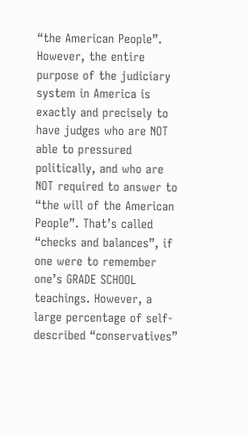“the American People”. However, the entire purpose of the judiciary system in America is exactly and precisely to have judges who are NOT able to pressured politically, and who are NOT required to answer to “the will of the American People”. That’s called “checks and balances”, if one were to remember one’s GRADE SCHOOL teachings. However, a large percentage of self-described “conservatives”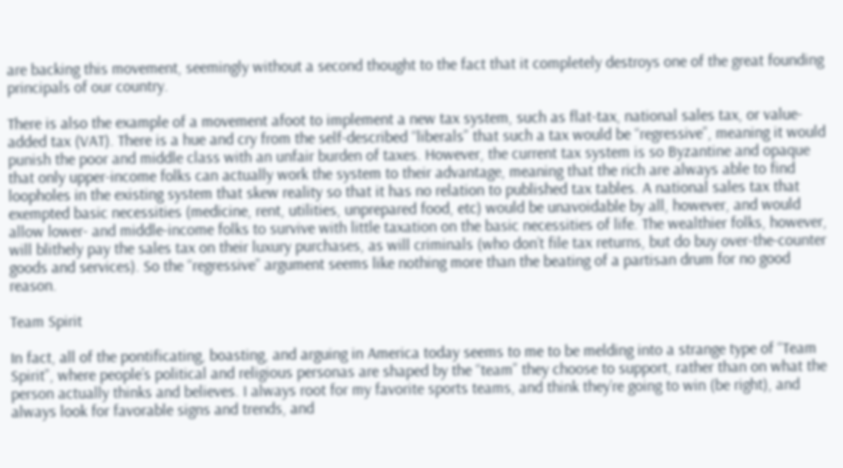are backing this movement, seemingly without a second thought to the fact that it completely destroys one of the great founding principals of our country.

There is also the example of a movement afoot to implement a new tax system, such as flat-tax, national sales tax, or value-added tax (VAT). There is a hue and cry from the self-described “liberals” that such a tax would be “regressive”, meaning it would punish the poor and middle class with an unfair burden of taxes. However, the current tax system is so Byzantine and opaque that only upper-income folks can actually work the system to their advantage, meaning that the rich are always able to find loopholes in the existing system that skew reality so that it has no relation to published tax tables. A national sales tax that exempted basic necessities (medicine, rent, utilities, unprepared food, etc) would be unavoidable by all, however, and would allow lower- and middle-income folks to survive with little taxation on the basic necessities of life. The wealthier folks, however, will blithely pay the sales tax on their luxury purchases, as will criminals (who don’t file tax returns, but do buy over-the-counter goods and services). So the “regressive” argument seems like nothing more than the beating of a partisan drum for no good reason.

Team Spirit

In fact, all of the pontificating, boasting, and arguing in America today seems to me to be melding into a strange type of “Team Spirit”, where people’s political and religious personas are shaped by the “team” they choose to support, rather than on what the person actually thinks and believes. I always root for my favorite sports teams, and think they’re going to win (be right), and always look for favorable signs and trends, and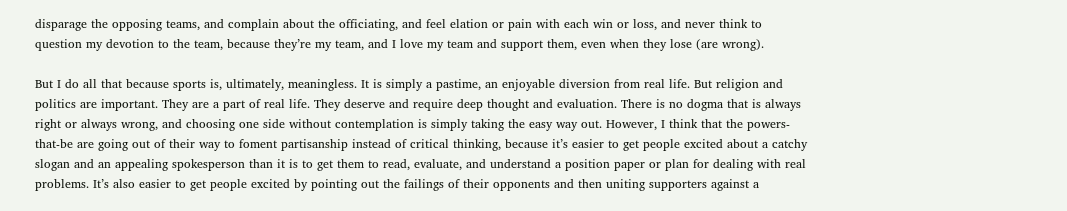disparage the opposing teams, and complain about the officiating, and feel elation or pain with each win or loss, and never think to question my devotion to the team, because they’re my team, and I love my team and support them, even when they lose (are wrong).

But I do all that because sports is, ultimately, meaningless. It is simply a pastime, an enjoyable diversion from real life. But religion and politics are important. They are a part of real life. They deserve and require deep thought and evaluation. There is no dogma that is always right or always wrong, and choosing one side without contemplation is simply taking the easy way out. However, I think that the powers-that-be are going out of their way to foment partisanship instead of critical thinking, because it’s easier to get people excited about a catchy slogan and an appealing spokesperson than it is to get them to read, evaluate, and understand a position paper or plan for dealing with real problems. It’s also easier to get people excited by pointing out the failings of their opponents and then uniting supporters against a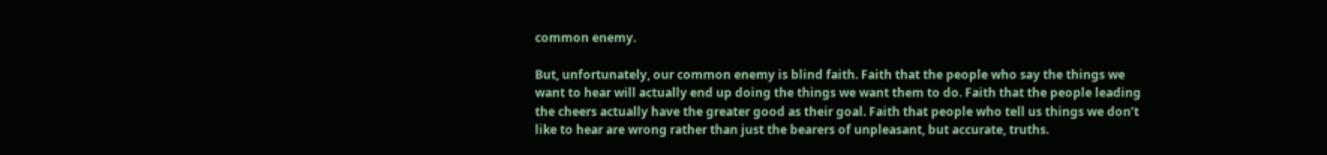common enemy.

But, unfortunately, our common enemy is blind faith. Faith that the people who say the things we want to hear will actually end up doing the things we want them to do. Faith that the people leading the cheers actually have the greater good as their goal. Faith that people who tell us things we don’t like to hear are wrong rather than just the bearers of unpleasant, but accurate, truths.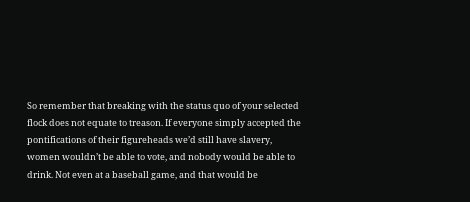So remember that breaking with the status quo of your selected flock does not equate to treason. If everyone simply accepted the pontifications of their figureheads we’d still have slavery, women wouldn’t be able to vote, and nobody would be able to drink. Not even at a baseball game, and that would be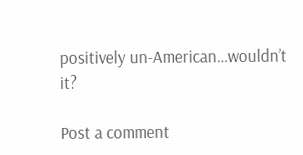positively un-American…wouldn’t it?

Post a comment